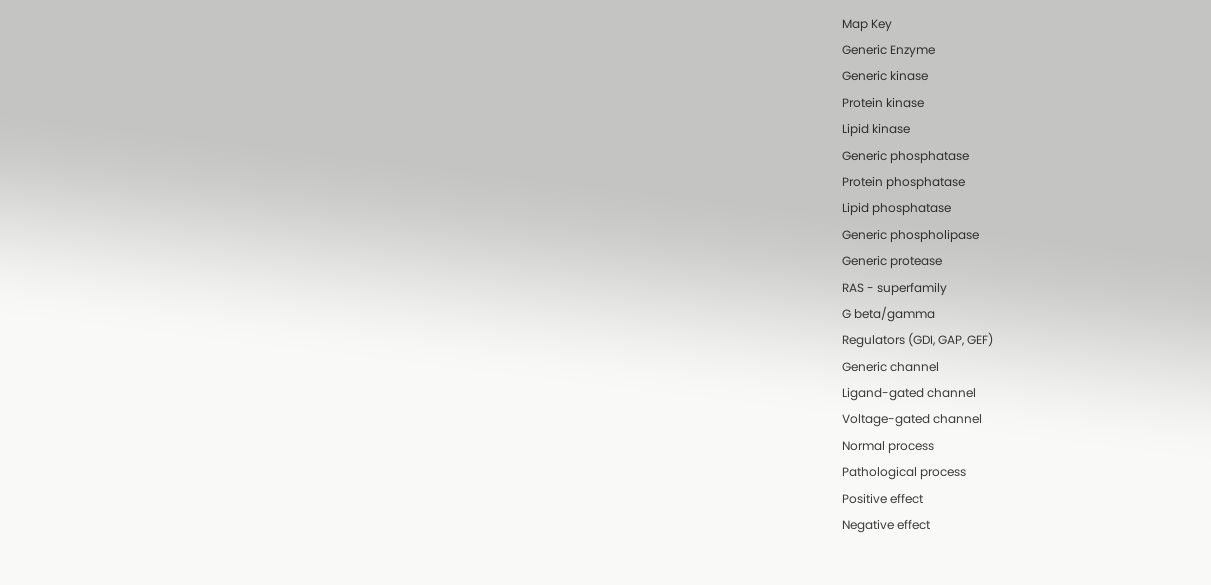Map Key
Generic Enzyme
Generic kinase
Protein kinase
Lipid kinase
Generic phosphatase
Protein phosphatase
Lipid phosphatase
Generic phospholipase
Generic protease
RAS - superfamily
G beta/gamma
Regulators (GDI, GAP, GEF)
Generic channel
Ligand-gated channel
Voltage-gated channel
Normal process
Pathological process
Positive effect
Negative effect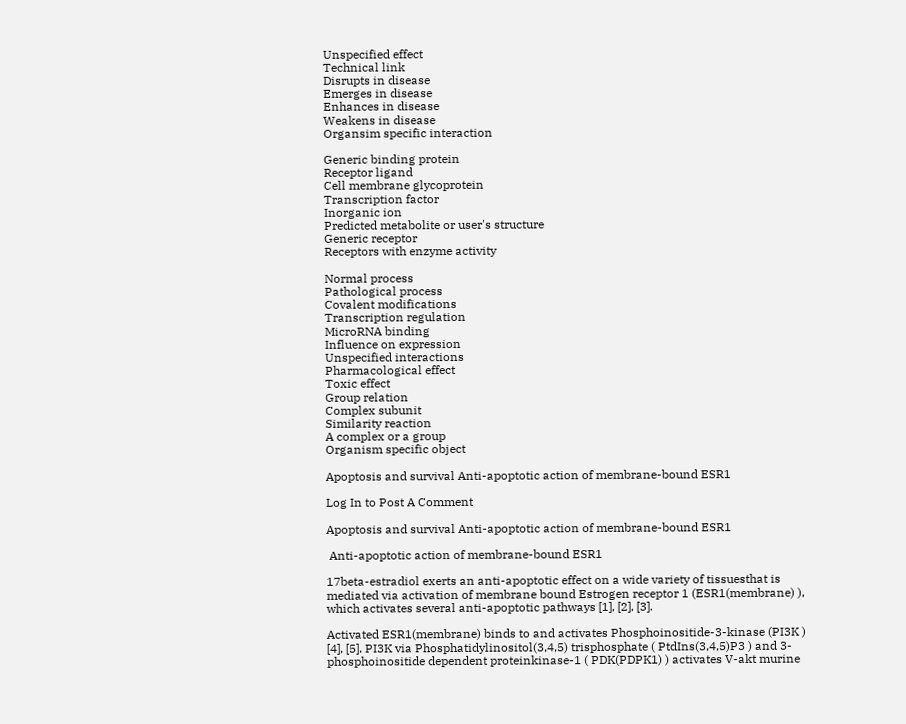Unspecified effect
Technical link
Disrupts in disease
Emerges in disease
Enhances in disease
Weakens in disease
Organsim specific interaction

Generic binding protein
Receptor ligand
Cell membrane glycoprotein
Transcription factor
Inorganic ion
Predicted metabolite or user's structure
Generic receptor
Receptors with enzyme activity

Normal process
Pathological process
Covalent modifications
Transcription regulation
MicroRNA binding
Influence on expression
Unspecified interactions
Pharmacological effect
Toxic effect
Group relation
Complex subunit
Similarity reaction
A complex or a group
Organism specific object

Apoptosis and survival Anti-apoptotic action of membrane-bound ESR1

Log In to Post A Comment

Apoptosis and survival Anti-apoptotic action of membrane-bound ESR1

 Anti-apoptotic action of membrane-bound ESR1

17beta-estradiol exerts an anti-apoptotic effect on a wide variety of tissuesthat is mediated via activation of membrane bound Estrogen receptor 1 (ESR1(membrane) ), which activates several anti-apoptotic pathways [1], [2], [3].

Activated ESR1(membrane) binds to and activates Phosphoinositide-3-kinase (PI3K ) [4], [5]. PI3K via Phosphatidylinositol(3,4,5) trisphosphate ( PtdIns(3,4,5)P3 ) and 3-phosphoinositide dependent proteinkinase-1 ( PDK(PDPK1) ) activates V-akt murine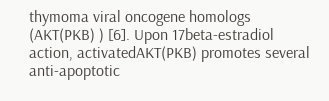thymoma viral oncogene homologs (AKT(PKB) ) [6]. Upon 17beta-estradiol action, activatedAKT(PKB) promotes several anti-apoptotic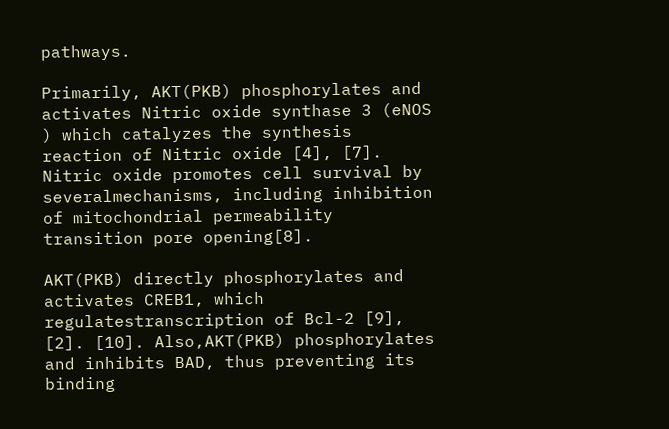pathways.

Primarily, AKT(PKB) phosphorylates and activates Nitric oxide synthase 3 (eNOS ) which catalyzes the synthesis reaction of Nitric oxide [4], [7]. Nitric oxide promotes cell survival by severalmechanisms, including inhibition of mitochondrial permeability transition pore opening[8].

AKT(PKB) directly phosphorylates and activates CREB1, which regulatestranscription of Bcl-2 [9], [2]. [10]. Also,AKT(PKB) phosphorylates and inhibits BAD, thus preventing its binding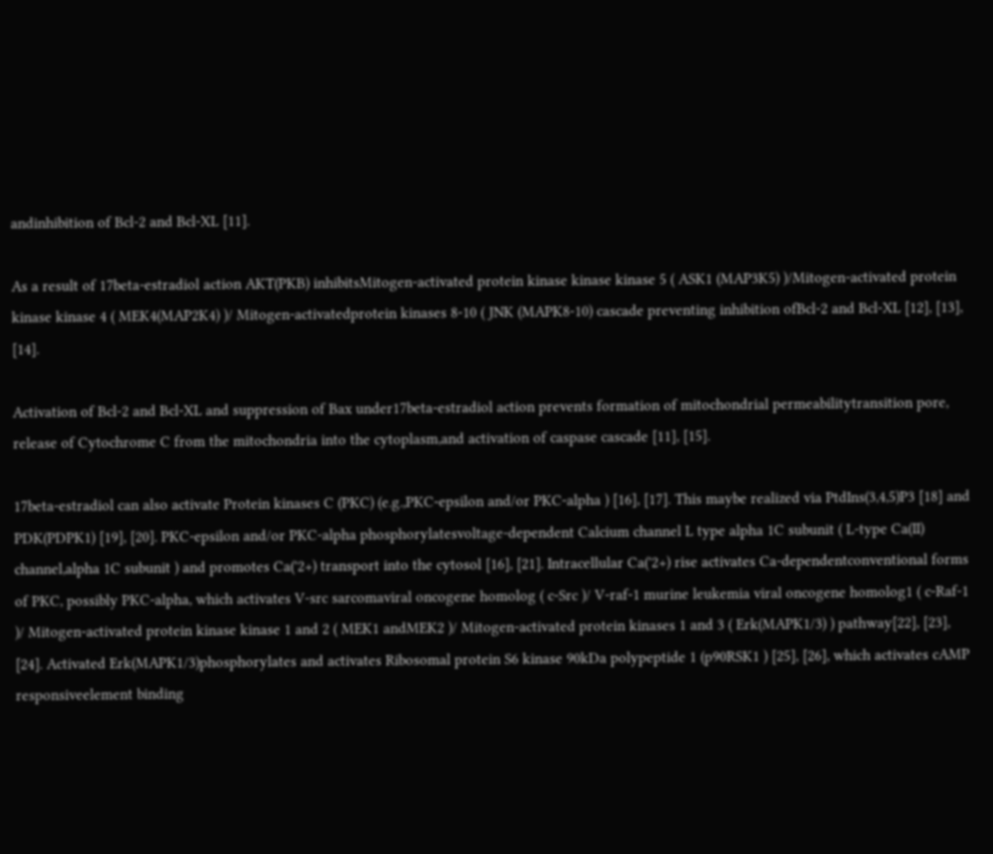andinhibition of Bcl-2 and Bcl-XL [11].

As a result of 17beta-estradiol action AKT(PKB) inhibitsMitogen-activated protein kinase kinase kinase 5 ( ASK1 (MAP3K5) )/Mitogen-activated protein kinase kinase 4 ( MEK4(MAP2K4) )/ Mitogen-activatedprotein kinases 8-10 ( JNK (MAPK8-10) cascade preventing inhibition ofBcl-2 and Bcl-XL [12], [13], [14].

Activation of Bcl-2 and Bcl-XL and suppression of Bax under17beta-estradiol action prevents formation of mitochondrial permeabilitytransition pore, release of Cytochrome C from the mitochondria into the cytoplasm,and activation of caspase cascade [11], [15].

17beta-estradiol can also activate Protein kinases C (PKC) (e.g.,PKC-epsilon and/or PKC-alpha ) [16], [17]. This maybe realized via PtdIns(3,4,5)P3 [18] and PDK(PDPK1) [19], [20]. PKC-epsilon and/or PKC-alpha phosphorylatesvoltage-dependent Calcium channel L type alpha 1C subunit ( L-type Ca(II) channel,alpha 1C subunit ) and promotes Ca('2+) transport into the cytosol [16], [21]. Intracellular Ca('2+) rise activates Ca-dependentconventional forms of PKC, possibly PKC-alpha, which activates V-src sarcomaviral oncogene homolog ( c-Src )/ V-raf-1 murine leukemia viral oncogene homolog1 ( c-Raf-1 )/ Mitogen-activated protein kinase kinase 1 and 2 ( MEK1 andMEK2 )/ Mitogen-activated protein kinases 1 and 3 ( Erk(MAPK1/3) ) pathway[22], [23], [24]. Activated Erk(MAPK1/3)phosphorylates and activates Ribosomal protein S6 kinase 90kDa polypeptide 1 (p90RSK1 ) [25], [26], which activates cAMP responsiveelement binding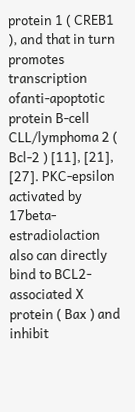protein 1 ( CREB1 ), and that in turn promotes transcription ofanti-apoptotic protein B-cell CLL/lymphoma 2 ( Bcl-2 ) [11], [21], [27]. PKC-epsilon activated by 17beta-estradiolaction also can directly bind to BCL2-associated X protein ( Bax ) and inhibit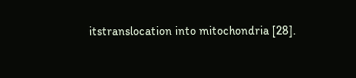itstranslocation into mitochondria [28].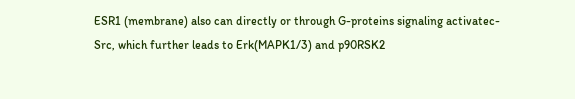ESR1 (membrane) also can directly or through G-proteins signaling activatec-Src, which further leads to Erk(MAPK1/3) and p90RSK2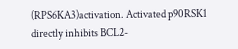(RPS6KA3)activation. Activated p90RSK1 directly inhibits BCL2-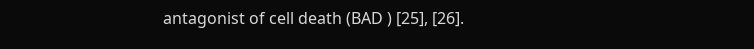antagonist of cell death (BAD ) [25], [26].